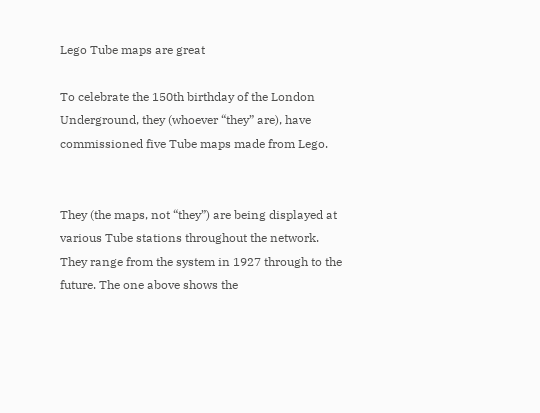Lego Tube maps are great

To celebrate the 150th birthday of the London Underground, they (whoever “they” are), have commissioned five Tube maps made from Lego.


They (the maps, not “they”) are being displayed at various Tube stations throughout the network. They range from the system in 1927 through to the future. The one above shows the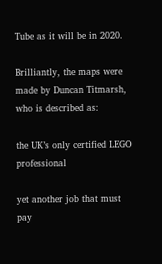Tube as it will be in 2020.

Brilliantly, the maps were made by Duncan Titmarsh, who is described as:

the UK’s only certified LEGO professional

yet another job that must pay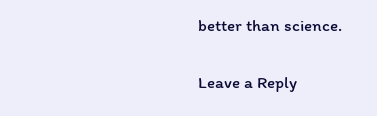better than science.

Leave a Reply